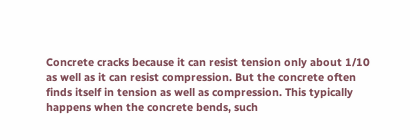Concrete cracks because it can resist tension only about 1/10 as well as it can resist compression. But the concrete often finds itself in tension as well as compression. This typically happens when the concrete bends, such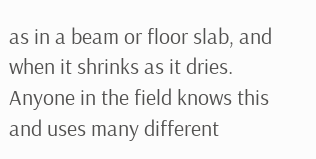as in a beam or floor slab, and when it shrinks as it dries. Anyone in the field knows this and uses many different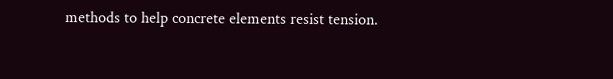methods to help concrete elements resist tension.